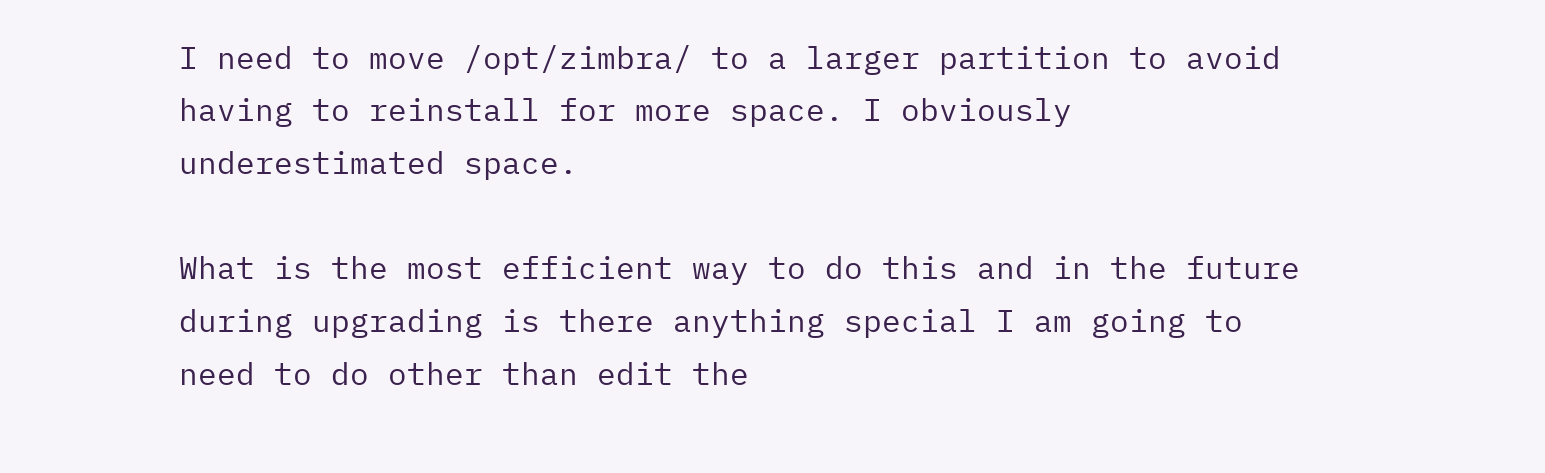I need to move /opt/zimbra/ to a larger partition to avoid having to reinstall for more space. I obviously underestimated space.

What is the most efficient way to do this and in the future during upgrading is there anything special I am going to need to do other than edit the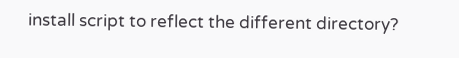install script to reflect the different directory?